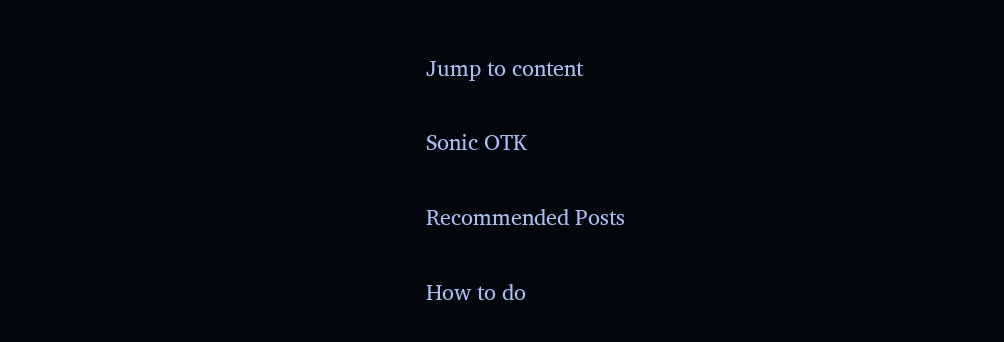Jump to content

Sonic OTK

Recommended Posts

How to do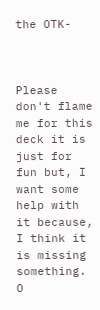the OTK-



Please don't flame me for this deck it is just for fun but, I want some help with it because, I think it is missing something. O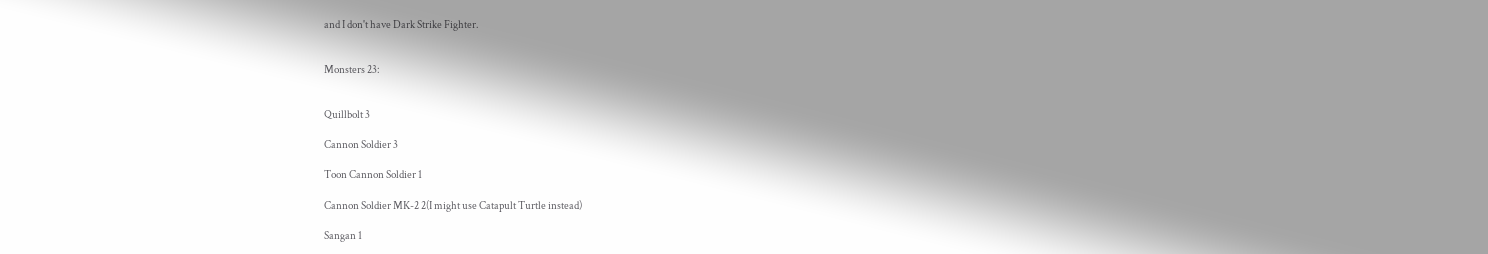and I don't have Dark Strike Fighter.


Monsters 23:


Quillbolt 3

Cannon Soldier 3

Toon Cannon Soldier 1

Cannon Soldier MK-2 2(I might use Catapult Turtle instead)

Sangan 1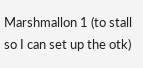Marshmallon 1 (to stall so I can set up the otk)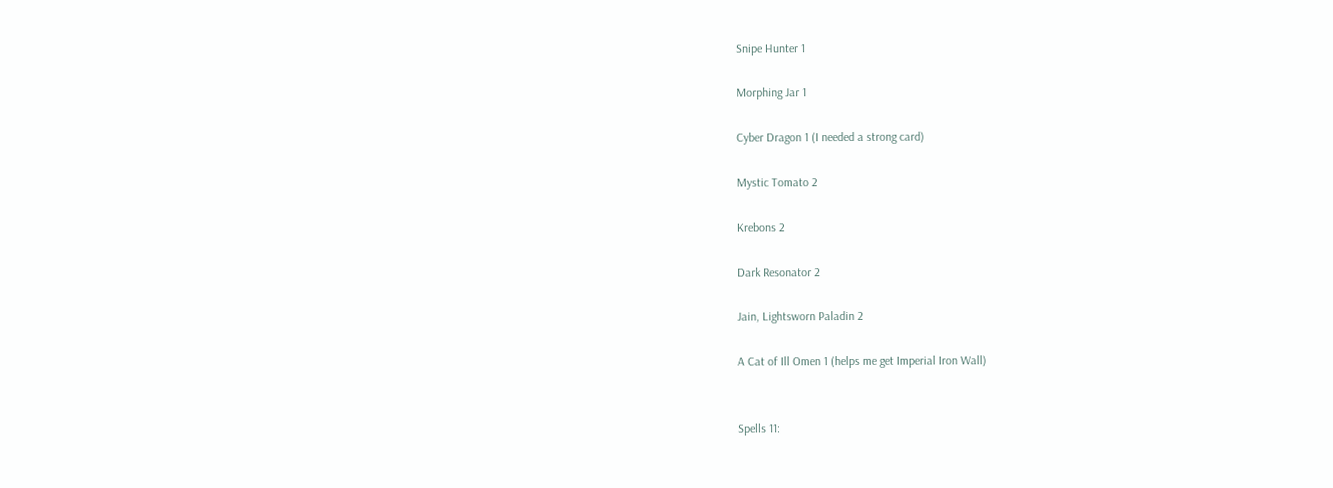Snipe Hunter 1

Morphing Jar 1

Cyber Dragon 1 (I needed a strong card)

Mystic Tomato 2

Krebons 2

Dark Resonator 2

Jain, Lightsworn Paladin 2

A Cat of Ill Omen 1 (helps me get Imperial Iron Wall)


Spells 11: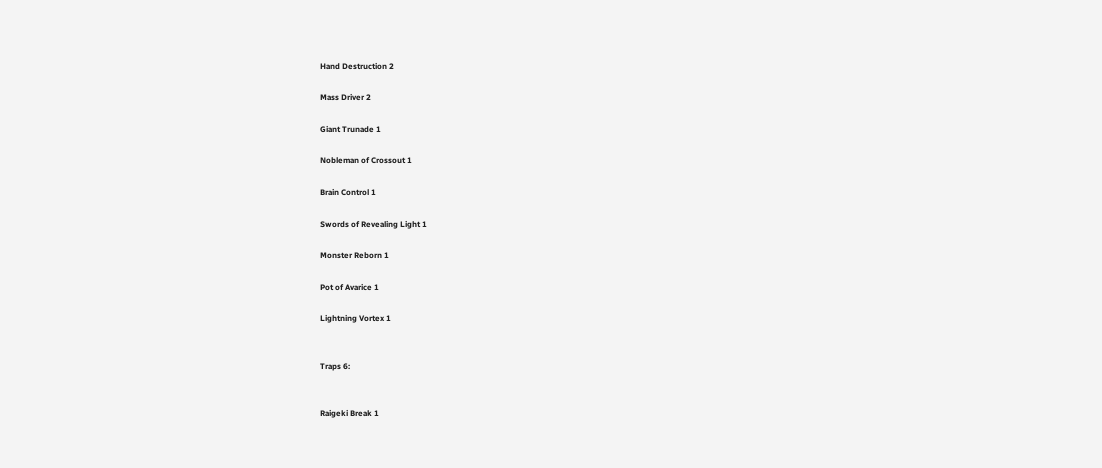Hand Destruction 2

Mass Driver 2

Giant Trunade 1

Nobleman of Crossout 1

Brain Control 1

Swords of Revealing Light 1

Monster Reborn 1

Pot of Avarice 1

Lightning Vortex 1


Traps 6:


Raigeki Break 1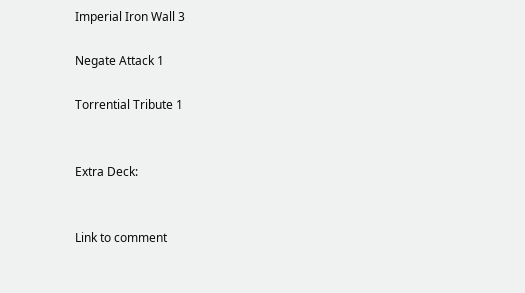Imperial Iron Wall 3

Negate Attack 1

Torrential Tribute 1


Extra Deck:


Link to comment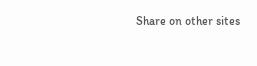Share on other sites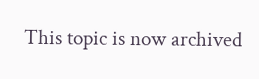This topic is now archived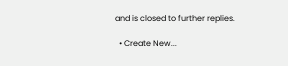and is closed to further replies.

  • Create New...